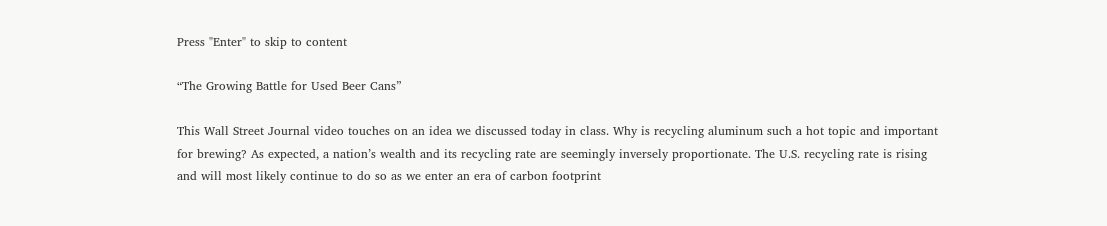Press "Enter" to skip to content

“The Growing Battle for Used Beer Cans”

This Wall Street Journal video touches on an idea we discussed today in class. Why is recycling aluminum such a hot topic and important for brewing? As expected, a nation’s wealth and its recycling rate are seemingly inversely proportionate. The U.S. recycling rate is rising and will most likely continue to do so as we enter an era of carbon footprint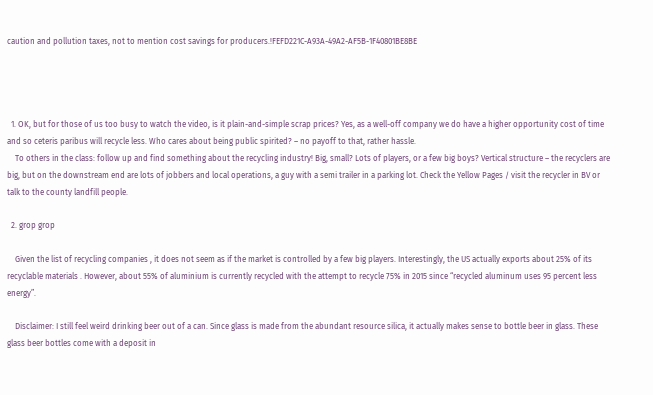caution and pollution taxes, not to mention cost savings for producers.!FEFD221C-A93A-49A2-AF5B-1F40801BE8BE




  1. OK, but for those of us too busy to watch the video, is it plain-and-simple scrap prices? Yes, as a well-off company we do have a higher opportunity cost of time and so ceteris paribus will recycle less. Who cares about being public spirited? – no payoff to that, rather hassle.
    To others in the class: follow up and find something about the recycling industry! Big, small? Lots of players, or a few big boys? Vertical structure – the recyclers are big, but on the downstream end are lots of jobbers and local operations, a guy with a semi trailer in a parking lot. Check the Yellow Pages / visit the recycler in BV or talk to the county landfill people.

  2. grop grop

    Given the list of recycling companies , it does not seem as if the market is controlled by a few big players. Interestingly, the US actually exports about 25% of its recyclable materials . However, about 55% of aluminium is currently recycled with the attempt to recycle 75% in 2015 since “recycled aluminum uses 95 percent less energy”.

    Disclaimer: I still feel weird drinking beer out of a can. Since glass is made from the abundant resource silica, it actually makes sense to bottle beer in glass. These glass beer bottles come with a deposit in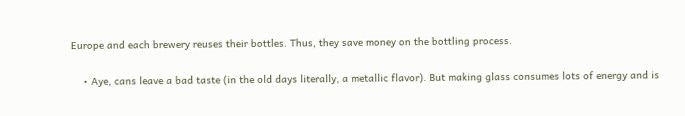Europe and each brewery reuses their bottles. Thus, they save money on the bottling process.

    • Aye, cans leave a bad taste (in the old days literally, a metallic flavor). But making glass consumes lots of energy and is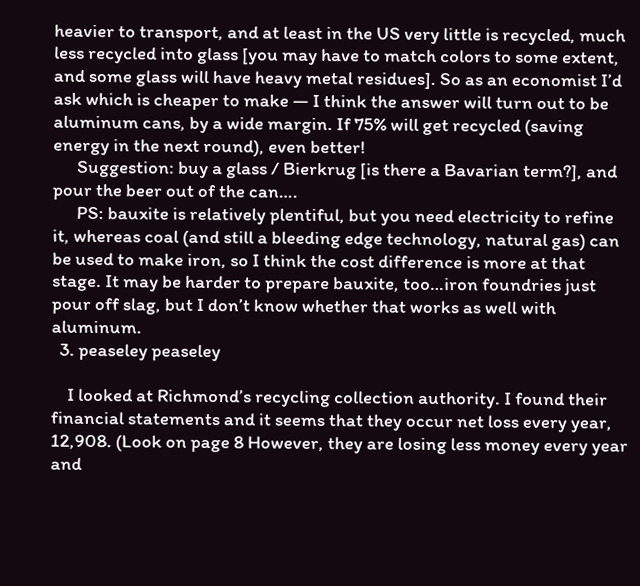heavier to transport, and at least in the US very little is recycled, much less recycled into glass [you may have to match colors to some extent, and some glass will have heavy metal residues]. So as an economist I’d ask which is cheaper to make — I think the answer will turn out to be aluminum cans, by a wide margin. If 75% will get recycled (saving energy in the next round), even better!
      Suggestion: buy a glass / Bierkrug [is there a Bavarian term?], and pour the beer out of the can….
      PS: bauxite is relatively plentiful, but you need electricity to refine it, whereas coal (and still a bleeding edge technology, natural gas) can be used to make iron, so I think the cost difference is more at that stage. It may be harder to prepare bauxite, too…iron foundries just pour off slag, but I don’t know whether that works as well with aluminum.
  3. peaseley peaseley

    I looked at Richmond’s recycling collection authority. I found their financial statements and it seems that they occur net loss every year, 12,908. (Look on page 8 However, they are losing less money every year and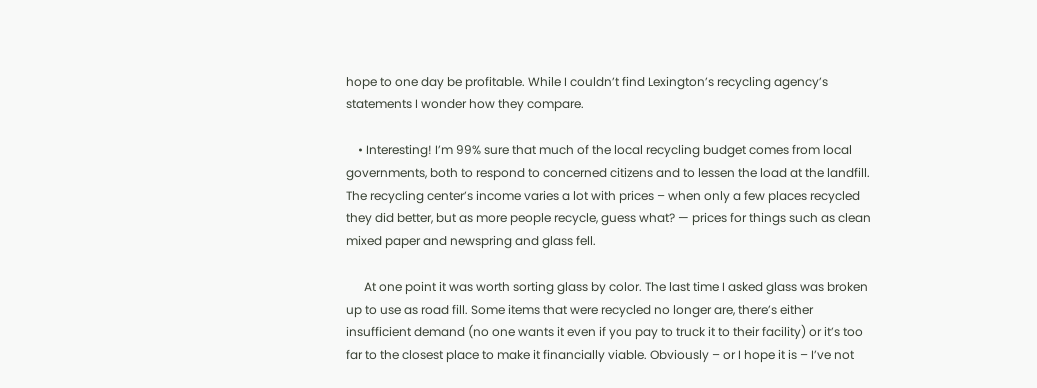hope to one day be profitable. While I couldn’t find Lexington’s recycling agency’s statements I wonder how they compare.

    • Interesting! I’m 99% sure that much of the local recycling budget comes from local governments, both to respond to concerned citizens and to lessen the load at the landfill. The recycling center’s income varies a lot with prices – when only a few places recycled they did better, but as more people recycle, guess what? — prices for things such as clean mixed paper and newspring and glass fell.

      At one point it was worth sorting glass by color. The last time I asked glass was broken up to use as road fill. Some items that were recycled no longer are, there’s either insufficient demand (no one wants it even if you pay to truck it to their facility) or it’s too far to the closest place to make it financially viable. Obviously – or I hope it is – I’ve not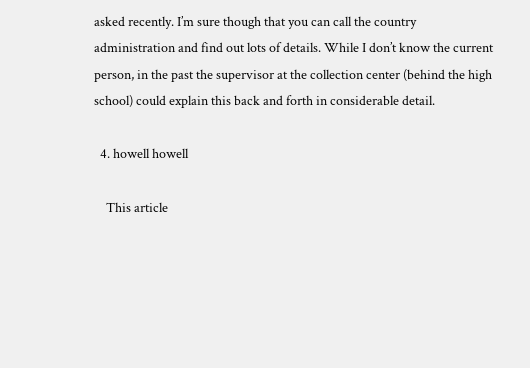asked recently. I’m sure though that you can call the country administration and find out lots of details. While I don’t know the current person, in the past the supervisor at the collection center (behind the high school) could explain this back and forth in considerable detail.

  4. howell howell

    This article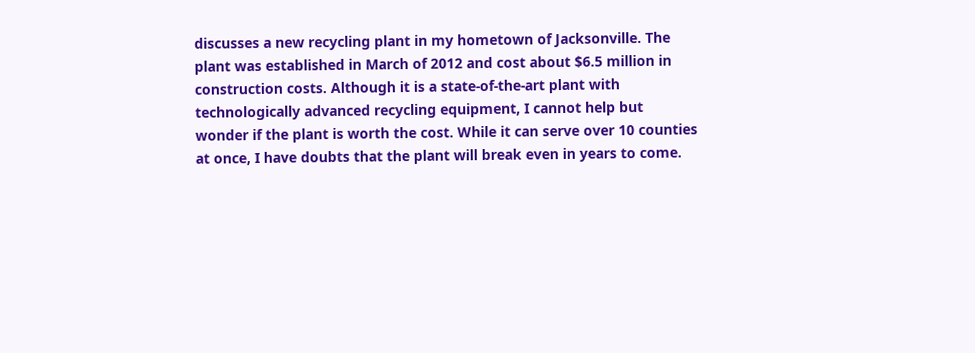discusses a new recycling plant in my hometown of Jacksonville. The plant was established in March of 2012 and cost about $6.5 million in construction costs. Although it is a state-of-the-art plant with technologically advanced recycling equipment, I cannot help but wonder if the plant is worth the cost. While it can serve over 10 counties at once, I have doubts that the plant will break even in years to come.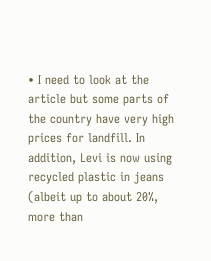• I need to look at the article but some parts of the country have very high prices for landfill. In addition, Levi is now using recycled plastic in jeans (albeit up to about 20%, more than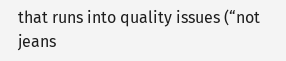that runs into quality issues (“not jeans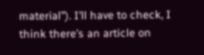material”). I’ll have to check, I think there’s an article on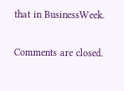that in BusinessWeek.

Comments are closed.